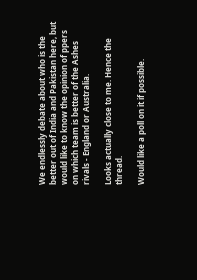We endlessly debate about who is the better out of India and Pakistan here, but would like to know the opinion of ppers on which team is better of the Ashes rivals - England or Australia.

Looks actually close to me. Hence the thread.

Would like a poll on it if possible.